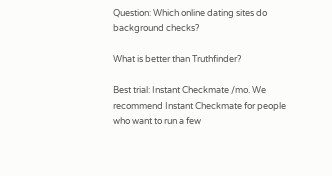Question: Which online dating sites do background checks?

What is better than Truthfinder?

Best trial: Instant Checkmate /mo. We recommend Instant Checkmate for people who want to run a few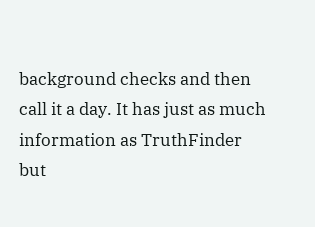background checks and then call it a day. It has just as much information as TruthFinder but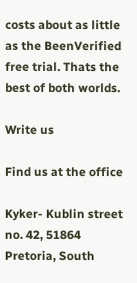costs about as little as the BeenVerified free trial. Thats the best of both worlds.

Write us

Find us at the office

Kyker- Kublin street no. 42, 51864 Pretoria, South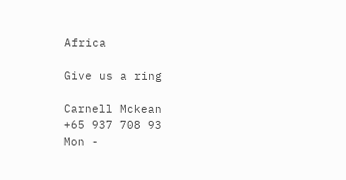Africa

Give us a ring

Carnell Mckean
+65 937 708 93
Mon -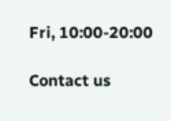Fri, 10:00-20:00

Contact us